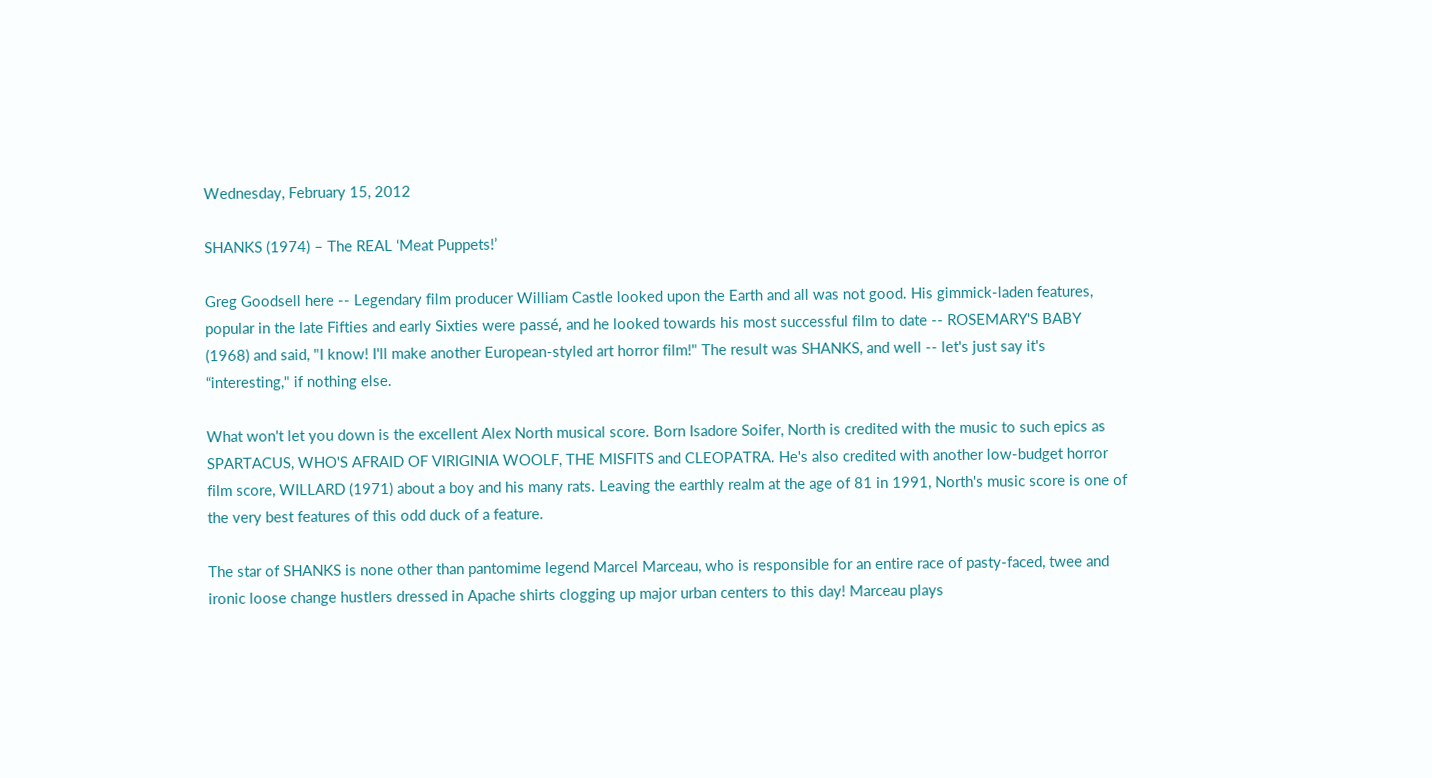Wednesday, February 15, 2012

SHANKS (1974) – The REAL ‘Meat Puppets!’

Greg Goodsell here -- Legendary film producer William Castle looked upon the Earth and all was not good. His gimmick-laden features, popular in the late Fifties and early Sixties were passé, and he looked towards his most successful film to date -- ROSEMARY'S BABY (1968) and said, "I know! I'll make another European-styled art horror film!" The result was SHANKS, and well -- let's just say it's “interesting," if nothing else.

What won't let you down is the excellent Alex North musical score. Born Isadore Soifer, North is credited with the music to such epics as SPARTACUS, WHO'S AFRAID OF VIRIGINIA WOOLF, THE MISFITS and CLEOPATRA. He's also credited with another low-budget horror film score, WILLARD (1971) about a boy and his many rats. Leaving the earthly realm at the age of 81 in 1991, North's music score is one of the very best features of this odd duck of a feature.

The star of SHANKS is none other than pantomime legend Marcel Marceau, who is responsible for an entire race of pasty-faced, twee and ironic loose change hustlers dressed in Apache shirts clogging up major urban centers to this day! Marceau plays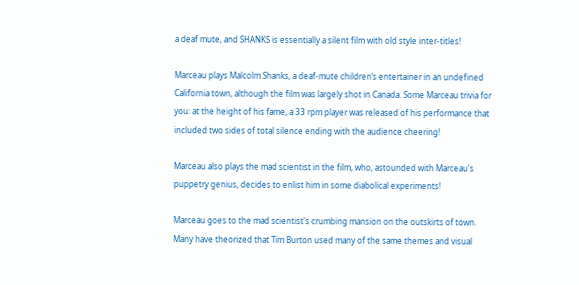a deaf mute, and SHANKS is essentially a silent film with old style inter-titles!

Marceau plays Malcolm Shanks, a deaf-mute children’s entertainer in an undefined California town, although the film was largely shot in Canada. Some Marceau trivia for you: at the height of his fame, a 33 rpm player was released of his performance that included two sides of total silence ending with the audience cheering!

Marceau also plays the mad scientist in the film, who, astounded with Marceau's puppetry genius, decides to enlist him in some diabolical experiments!

Marceau goes to the mad scientist's crumbing mansion on the outskirts of town. Many have theorized that Tim Burton used many of the same themes and visual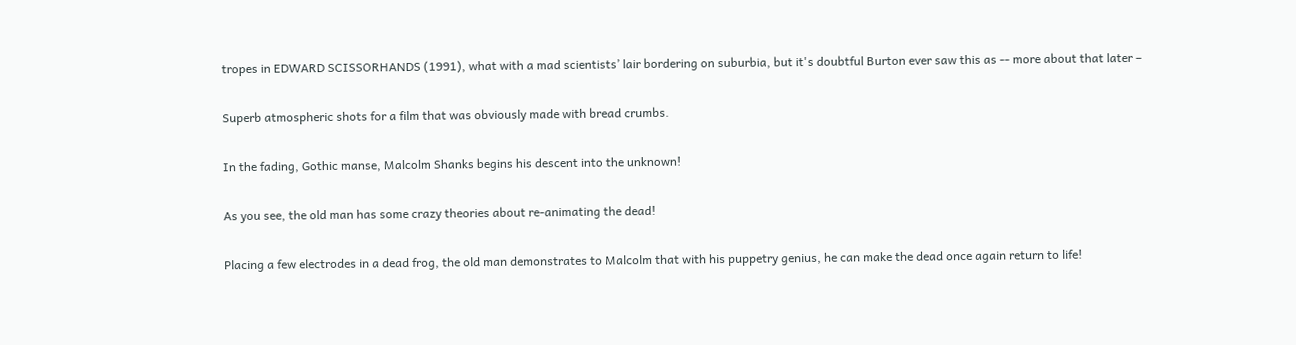tropes in EDWARD SCISSORHANDS (1991), what with a mad scientists’ lair bordering on suburbia, but it's doubtful Burton ever saw this as -- more about that later –

Superb atmospheric shots for a film that was obviously made with bread crumbs.

In the fading, Gothic manse, Malcolm Shanks begins his descent into the unknown!

As you see, the old man has some crazy theories about re-animating the dead!

Placing a few electrodes in a dead frog, the old man demonstrates to Malcolm that with his puppetry genius, he can make the dead once again return to life!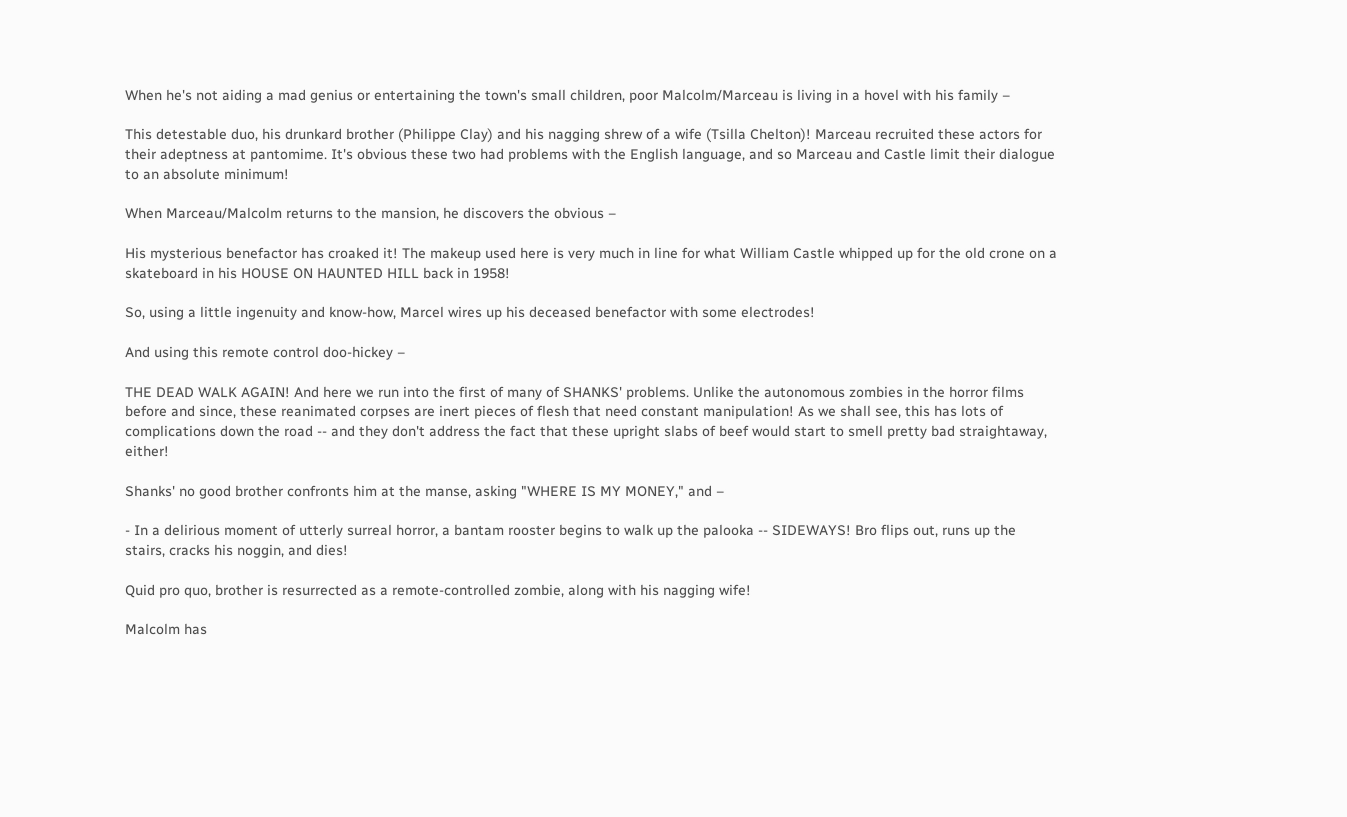When he's not aiding a mad genius or entertaining the town's small children, poor Malcolm/Marceau is living in a hovel with his family –

This detestable duo, his drunkard brother (Philippe Clay) and his nagging shrew of a wife (Tsilla Chelton)! Marceau recruited these actors for their adeptness at pantomime. It's obvious these two had problems with the English language, and so Marceau and Castle limit their dialogue to an absolute minimum!

When Marceau/Malcolm returns to the mansion, he discovers the obvious –

His mysterious benefactor has croaked it! The makeup used here is very much in line for what William Castle whipped up for the old crone on a skateboard in his HOUSE ON HAUNTED HILL back in 1958!

So, using a little ingenuity and know-how, Marcel wires up his deceased benefactor with some electrodes!

And using this remote control doo-hickey –

THE DEAD WALK AGAIN! And here we run into the first of many of SHANKS' problems. Unlike the autonomous zombies in the horror films before and since, these reanimated corpses are inert pieces of flesh that need constant manipulation! As we shall see, this has lots of complications down the road -- and they don't address the fact that these upright slabs of beef would start to smell pretty bad straightaway, either!

Shanks' no good brother confronts him at the manse, asking "WHERE IS MY MONEY," and –

- In a delirious moment of utterly surreal horror, a bantam rooster begins to walk up the palooka -- SIDEWAYS! Bro flips out, runs up the stairs, cracks his noggin, and dies!

Quid pro quo, brother is resurrected as a remote-controlled zombie, along with his nagging wife!

Malcolm has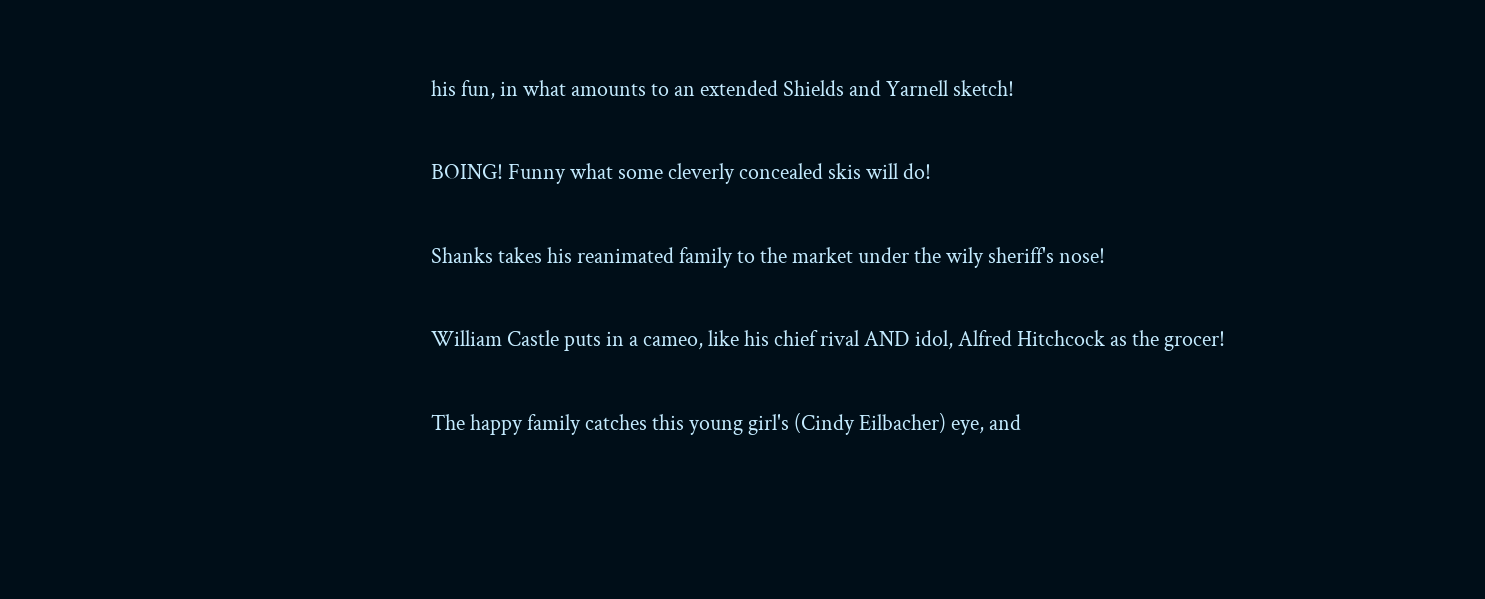his fun, in what amounts to an extended Shields and Yarnell sketch!

BOING! Funny what some cleverly concealed skis will do!

Shanks takes his reanimated family to the market under the wily sheriff's nose!

William Castle puts in a cameo, like his chief rival AND idol, Alfred Hitchcock as the grocer!

The happy family catches this young girl's (Cindy Eilbacher) eye, and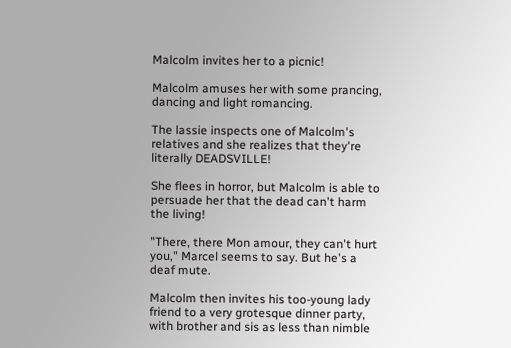Malcolm invites her to a picnic!

Malcolm amuses her with some prancing, dancing and light romancing.

The lassie inspects one of Malcolm's relatives and she realizes that they're literally DEADSVILLE!

She flees in horror, but Malcolm is able to persuade her that the dead can't harm the living!

"There, there Mon amour, they can't hurt you," Marcel seems to say. But he's a deaf mute.

Malcolm then invites his too-young lady friend to a very grotesque dinner party, with brother and sis as less than nimble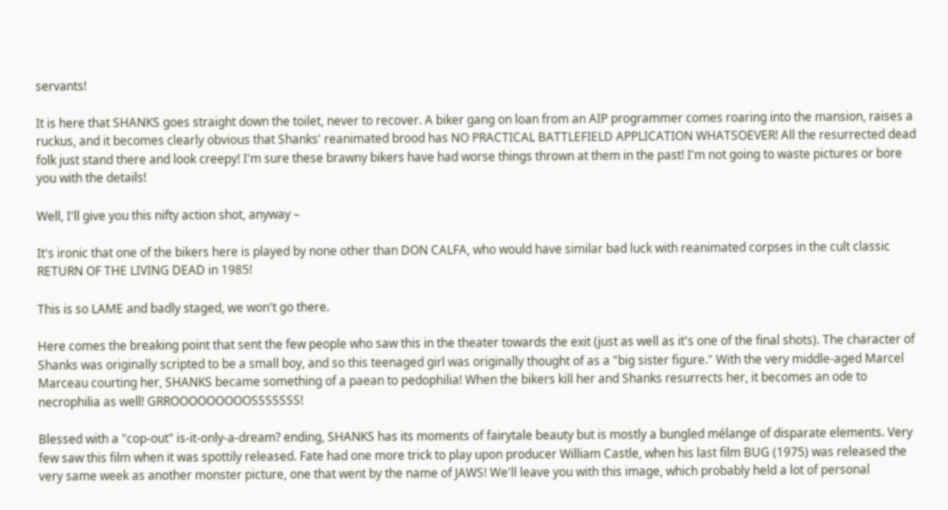servants!

It is here that SHANKS goes straight down the toilet, never to recover. A biker gang on loan from an AIP programmer comes roaring into the mansion, raises a ruckus, and it becomes clearly obvious that Shanks' reanimated brood has NO PRACTICAL BATTLEFIELD APPLICATION WHATSOEVER! All the resurrected dead folk just stand there and look creepy! I'm sure these brawny bikers have had worse things thrown at them in the past! I'm not going to waste pictures or bore you with the details!

Well, I'll give you this nifty action shot, anyway –

It's ironic that one of the bikers here is played by none other than DON CALFA, who would have similar bad luck with reanimated corpses in the cult classic RETURN OF THE LIVING DEAD in 1985!

This is so LAME and badly staged, we won't go there.

Here comes the breaking point that sent the few people who saw this in the theater towards the exit (just as well as it's one of the final shots). The character of Shanks was originally scripted to be a small boy, and so this teenaged girl was originally thought of as a "big sister figure." With the very middle-aged Marcel Marceau courting her, SHANKS became something of a paean to pedophilia! When the bikers kill her and Shanks resurrects her, it becomes an ode to necrophilia as well! GRROOOOOOOOOSSSSSSS!

Blessed with a "cop-out" is-it-only-a-dream? ending, SHANKS has its moments of fairytale beauty but is mostly a bungled mélange of disparate elements. Very few saw this film when it was spottily released. Fate had one more trick to play upon producer William Castle, when his last film BUG (1975) was released the very same week as another monster picture, one that went by the name of JAWS! We'll leave you with this image, which probably held a lot of personal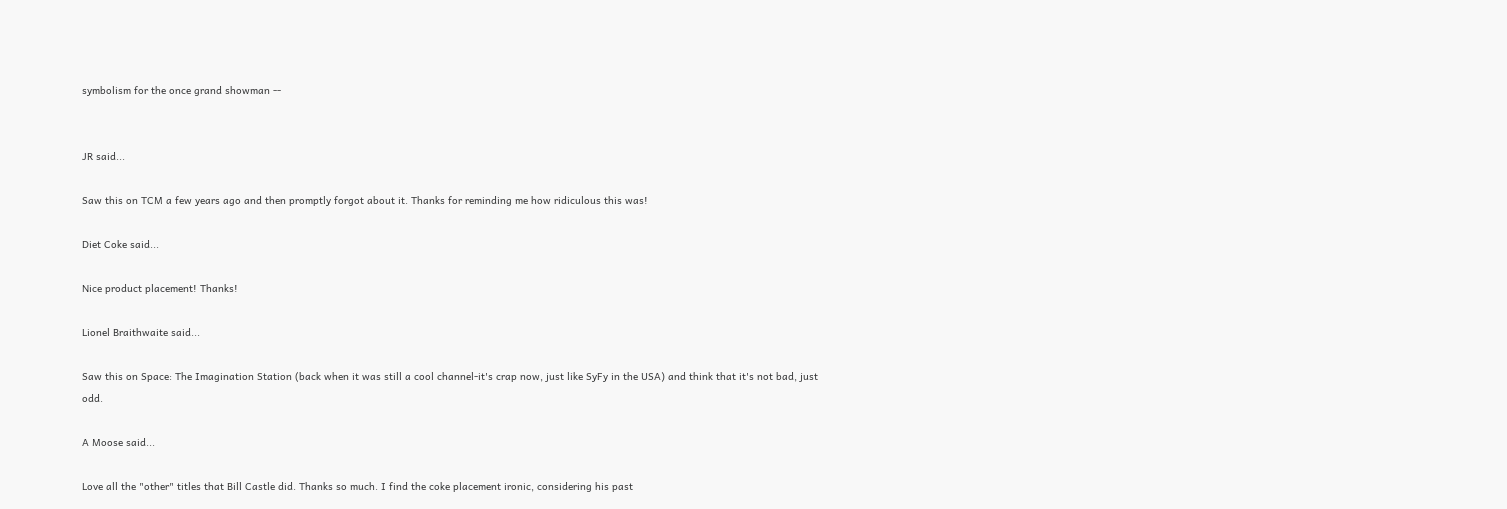symbolism for the once grand showman --


JR said...

Saw this on TCM a few years ago and then promptly forgot about it. Thanks for reminding me how ridiculous this was!

Diet Coke said...

Nice product placement! Thanks!

Lionel Braithwaite said...

Saw this on Space: The Imagination Station (back when it was still a cool channel-it's crap now, just like SyFy in the USA) and think that it's not bad, just odd.

A Moose said...

Love all the "other" titles that Bill Castle did. Thanks so much. I find the coke placement ironic, considering his past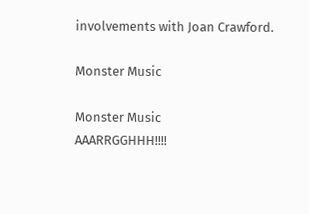involvements with Joan Crawford.

Monster Music

Monster Music
AAARRGGHHH!!!!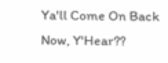Ya'll Come On Back Now, Y'Hear??